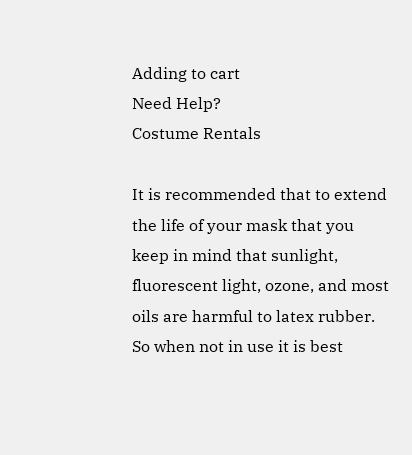Adding to cart
Need Help?
Costume Rentals

It is recommended that to extend the life of your mask that you keep in mind that sunlight, fluorescent light, ozone, and most oils are harmful to latex rubber. So when not in use it is best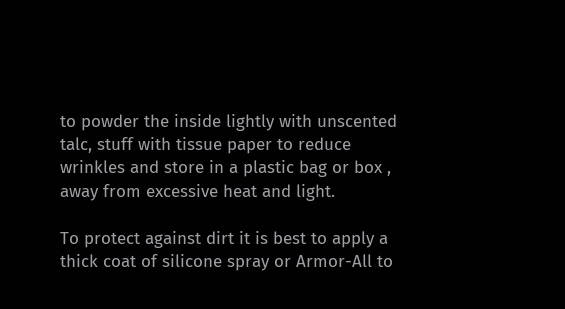to powder the inside lightly with unscented talc, stuff with tissue paper to reduce wrinkles and store in a plastic bag or box , away from excessive heat and light.

To protect against dirt it is best to apply a thick coat of silicone spray or Armor-All to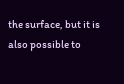the surface, but it is also possible to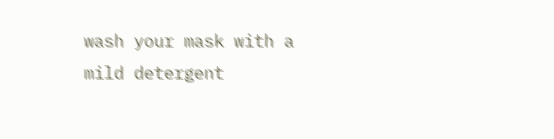wash your mask with a mild detergent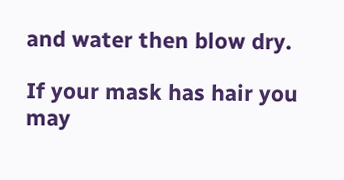and water then blow dry.

If your mask has hair you may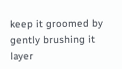keep it groomed by gently brushing it layer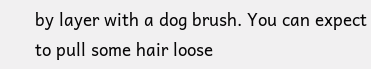by layer with a dog brush. You can expect to pull some hair loose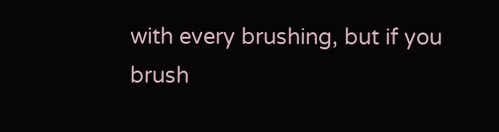with every brushing, but if you brush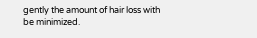gently the amount of hair loss with be minimized.